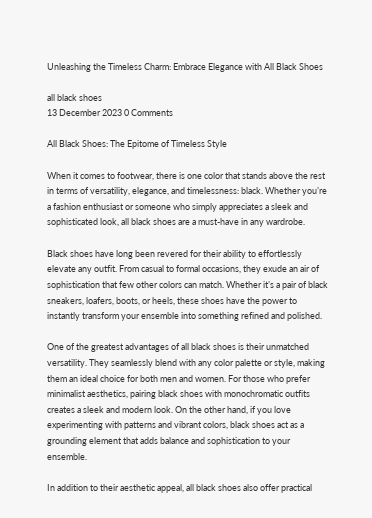Unleashing the Timeless Charm: Embrace Elegance with All Black Shoes

all black shoes
13 December 2023 0 Comments

All Black Shoes: The Epitome of Timeless Style

When it comes to footwear, there is one color that stands above the rest in terms of versatility, elegance, and timelessness: black. Whether you’re a fashion enthusiast or someone who simply appreciates a sleek and sophisticated look, all black shoes are a must-have in any wardrobe.

Black shoes have long been revered for their ability to effortlessly elevate any outfit. From casual to formal occasions, they exude an air of sophistication that few other colors can match. Whether it’s a pair of black sneakers, loafers, boots, or heels, these shoes have the power to instantly transform your ensemble into something refined and polished.

One of the greatest advantages of all black shoes is their unmatched versatility. They seamlessly blend with any color palette or style, making them an ideal choice for both men and women. For those who prefer minimalist aesthetics, pairing black shoes with monochromatic outfits creates a sleek and modern look. On the other hand, if you love experimenting with patterns and vibrant colors, black shoes act as a grounding element that adds balance and sophistication to your ensemble.

In addition to their aesthetic appeal, all black shoes also offer practical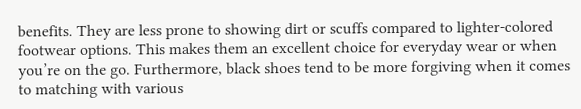benefits. They are less prone to showing dirt or scuffs compared to lighter-colored footwear options. This makes them an excellent choice for everyday wear or when you’re on the go. Furthermore, black shoes tend to be more forgiving when it comes to matching with various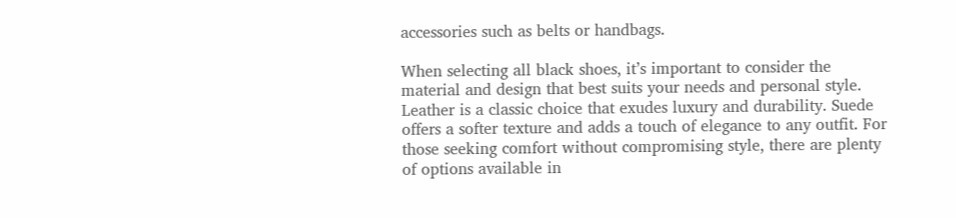accessories such as belts or handbags.

When selecting all black shoes, it’s important to consider the material and design that best suits your needs and personal style. Leather is a classic choice that exudes luxury and durability. Suede offers a softer texture and adds a touch of elegance to any outfit. For those seeking comfort without compromising style, there are plenty of options available in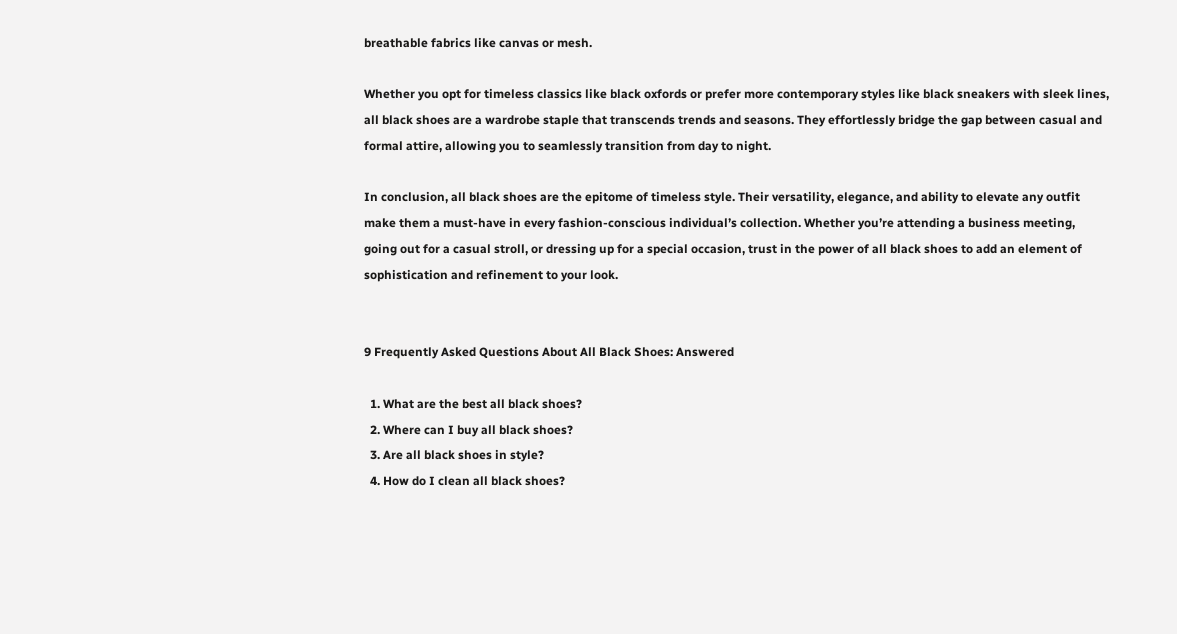breathable fabrics like canvas or mesh.

Whether you opt for timeless classics like black oxfords or prefer more contemporary styles like black sneakers with sleek lines, all black shoes are a wardrobe staple that transcends trends and seasons. They effortlessly bridge the gap between casual and formal attire, allowing you to seamlessly transition from day to night.

In conclusion, all black shoes are the epitome of timeless style. Their versatility, elegance, and ability to elevate any outfit make them a must-have in every fashion-conscious individual’s collection. Whether you’re attending a business meeting, going out for a casual stroll, or dressing up for a special occasion, trust in the power of all black shoes to add an element of sophistication and refinement to your look.


9 Frequently Asked Questions About All Black Shoes: Answered

  1. What are the best all black shoes?
  2. Where can I buy all black shoes?
  3. Are all black shoes in style?
  4. How do I clean all black shoes?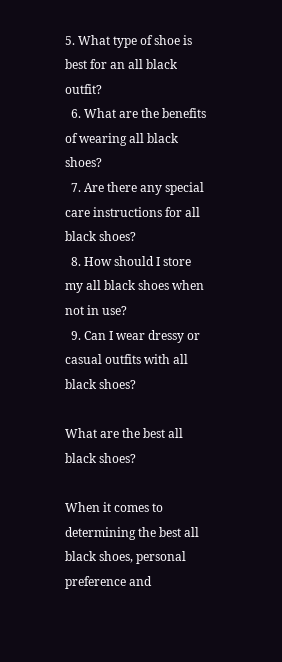5. What type of shoe is best for an all black outfit?
  6. What are the benefits of wearing all black shoes?
  7. Are there any special care instructions for all black shoes?
  8. How should I store my all black shoes when not in use?
  9. Can I wear dressy or casual outfits with all black shoes?

What are the best all black shoes?

When it comes to determining the best all black shoes, personal preference and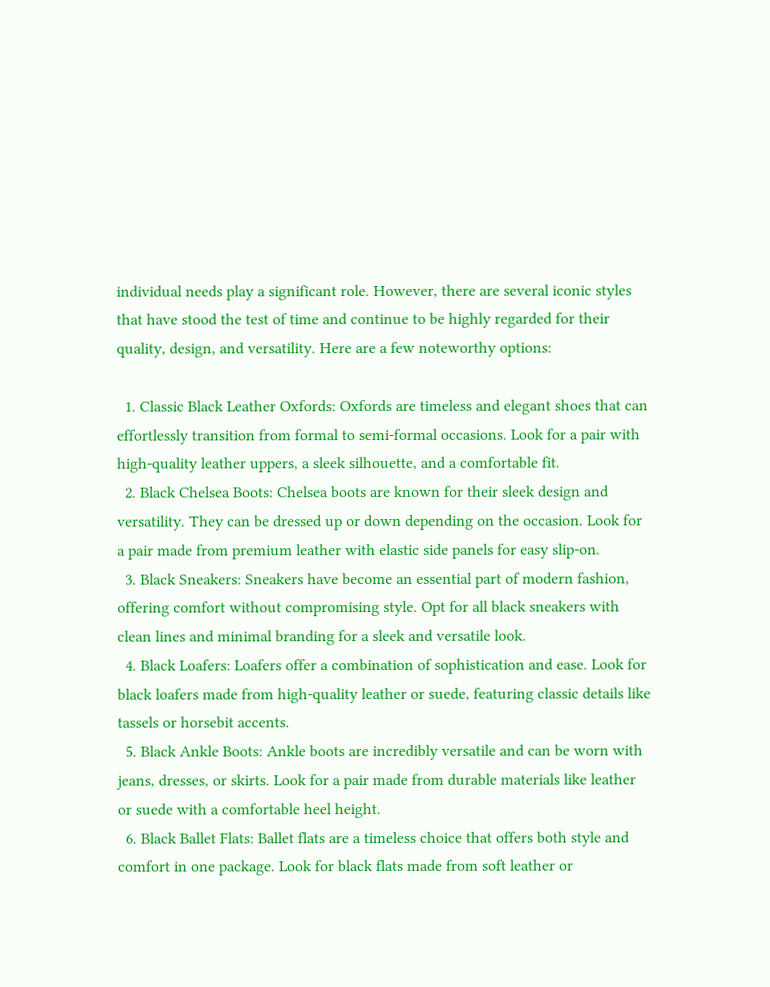individual needs play a significant role. However, there are several iconic styles that have stood the test of time and continue to be highly regarded for their quality, design, and versatility. Here are a few noteworthy options:

  1. Classic Black Leather Oxfords: Oxfords are timeless and elegant shoes that can effortlessly transition from formal to semi-formal occasions. Look for a pair with high-quality leather uppers, a sleek silhouette, and a comfortable fit.
  2. Black Chelsea Boots: Chelsea boots are known for their sleek design and versatility. They can be dressed up or down depending on the occasion. Look for a pair made from premium leather with elastic side panels for easy slip-on.
  3. Black Sneakers: Sneakers have become an essential part of modern fashion, offering comfort without compromising style. Opt for all black sneakers with clean lines and minimal branding for a sleek and versatile look.
  4. Black Loafers: Loafers offer a combination of sophistication and ease. Look for black loafers made from high-quality leather or suede, featuring classic details like tassels or horsebit accents.
  5. Black Ankle Boots: Ankle boots are incredibly versatile and can be worn with jeans, dresses, or skirts. Look for a pair made from durable materials like leather or suede with a comfortable heel height.
  6. Black Ballet Flats: Ballet flats are a timeless choice that offers both style and comfort in one package. Look for black flats made from soft leather or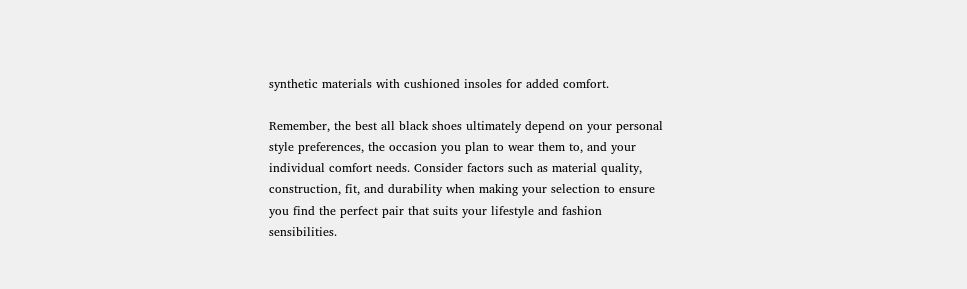synthetic materials with cushioned insoles for added comfort.

Remember, the best all black shoes ultimately depend on your personal style preferences, the occasion you plan to wear them to, and your individual comfort needs. Consider factors such as material quality, construction, fit, and durability when making your selection to ensure you find the perfect pair that suits your lifestyle and fashion sensibilities.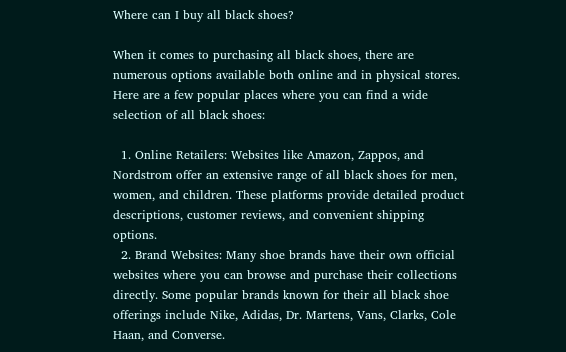Where can I buy all black shoes?

When it comes to purchasing all black shoes, there are numerous options available both online and in physical stores. Here are a few popular places where you can find a wide selection of all black shoes:

  1. Online Retailers: Websites like Amazon, Zappos, and Nordstrom offer an extensive range of all black shoes for men, women, and children. These platforms provide detailed product descriptions, customer reviews, and convenient shipping options.
  2. Brand Websites: Many shoe brands have their own official websites where you can browse and purchase their collections directly. Some popular brands known for their all black shoe offerings include Nike, Adidas, Dr. Martens, Vans, Clarks, Cole Haan, and Converse.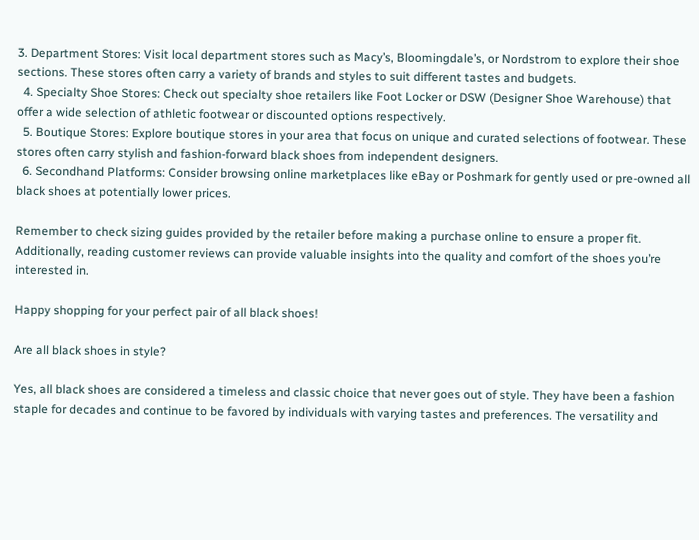3. Department Stores: Visit local department stores such as Macy’s, Bloomingdale’s, or Nordstrom to explore their shoe sections. These stores often carry a variety of brands and styles to suit different tastes and budgets.
  4. Specialty Shoe Stores: Check out specialty shoe retailers like Foot Locker or DSW (Designer Shoe Warehouse) that offer a wide selection of athletic footwear or discounted options respectively.
  5. Boutique Stores: Explore boutique stores in your area that focus on unique and curated selections of footwear. These stores often carry stylish and fashion-forward black shoes from independent designers.
  6. Secondhand Platforms: Consider browsing online marketplaces like eBay or Poshmark for gently used or pre-owned all black shoes at potentially lower prices.

Remember to check sizing guides provided by the retailer before making a purchase online to ensure a proper fit. Additionally, reading customer reviews can provide valuable insights into the quality and comfort of the shoes you’re interested in.

Happy shopping for your perfect pair of all black shoes!

Are all black shoes in style?

Yes, all black shoes are considered a timeless and classic choice that never goes out of style. They have been a fashion staple for decades and continue to be favored by individuals with varying tastes and preferences. The versatility and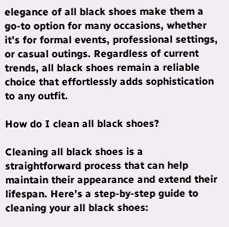elegance of all black shoes make them a go-to option for many occasions, whether it’s for formal events, professional settings, or casual outings. Regardless of current trends, all black shoes remain a reliable choice that effortlessly adds sophistication to any outfit.

How do I clean all black shoes?

Cleaning all black shoes is a straightforward process that can help maintain their appearance and extend their lifespan. Here’s a step-by-step guide to cleaning your all black shoes: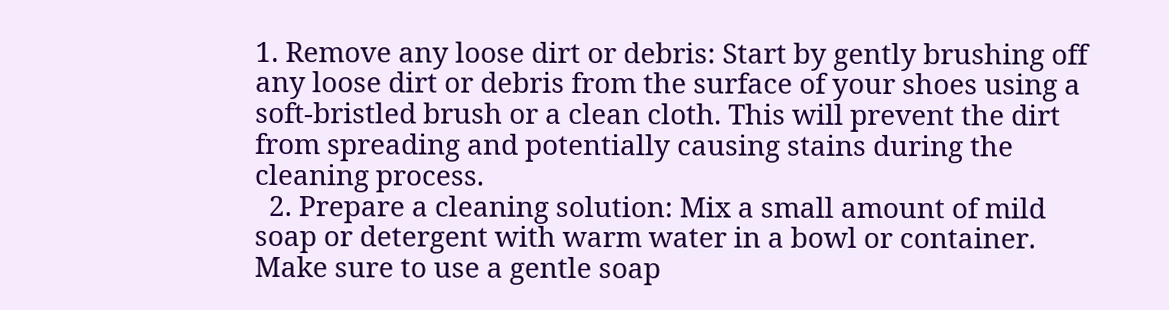1. Remove any loose dirt or debris: Start by gently brushing off any loose dirt or debris from the surface of your shoes using a soft-bristled brush or a clean cloth. This will prevent the dirt from spreading and potentially causing stains during the cleaning process.
  2. Prepare a cleaning solution: Mix a small amount of mild soap or detergent with warm water in a bowl or container. Make sure to use a gentle soap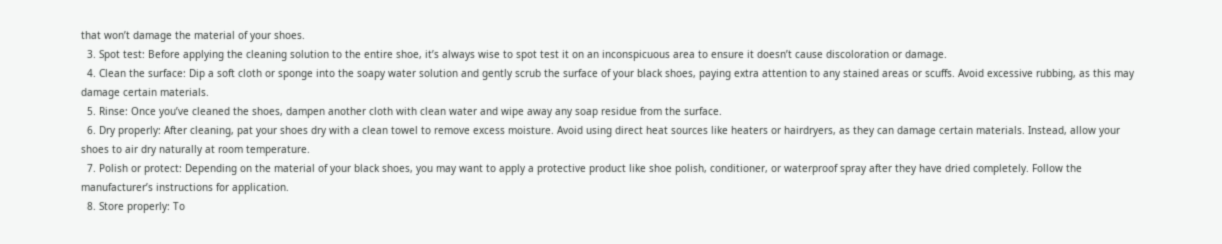that won’t damage the material of your shoes.
  3. Spot test: Before applying the cleaning solution to the entire shoe, it’s always wise to spot test it on an inconspicuous area to ensure it doesn’t cause discoloration or damage.
  4. Clean the surface: Dip a soft cloth or sponge into the soapy water solution and gently scrub the surface of your black shoes, paying extra attention to any stained areas or scuffs. Avoid excessive rubbing, as this may damage certain materials.
  5. Rinse: Once you’ve cleaned the shoes, dampen another cloth with clean water and wipe away any soap residue from the surface.
  6. Dry properly: After cleaning, pat your shoes dry with a clean towel to remove excess moisture. Avoid using direct heat sources like heaters or hairdryers, as they can damage certain materials. Instead, allow your shoes to air dry naturally at room temperature.
  7. Polish or protect: Depending on the material of your black shoes, you may want to apply a protective product like shoe polish, conditioner, or waterproof spray after they have dried completely. Follow the manufacturer’s instructions for application.
  8. Store properly: To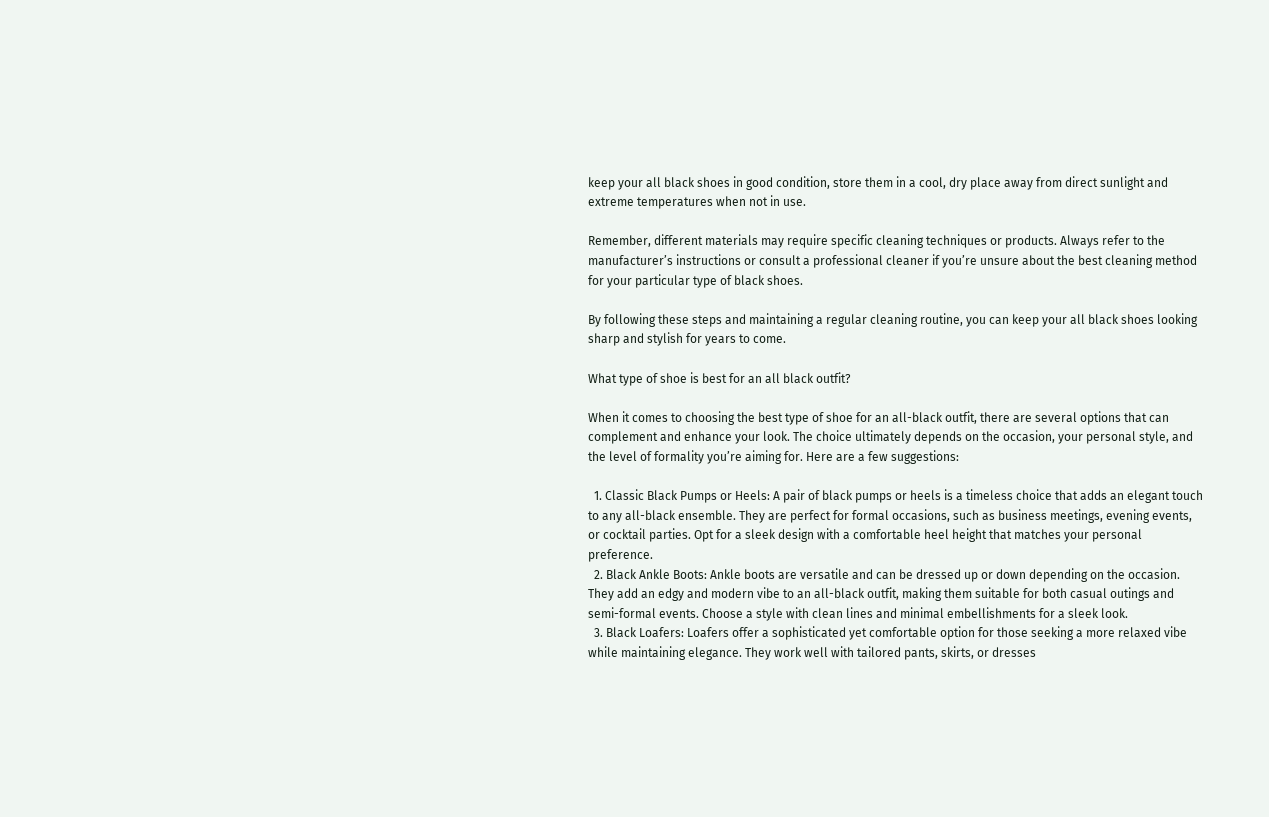keep your all black shoes in good condition, store them in a cool, dry place away from direct sunlight and extreme temperatures when not in use.

Remember, different materials may require specific cleaning techniques or products. Always refer to the manufacturer’s instructions or consult a professional cleaner if you’re unsure about the best cleaning method for your particular type of black shoes.

By following these steps and maintaining a regular cleaning routine, you can keep your all black shoes looking sharp and stylish for years to come.

What type of shoe is best for an all black outfit?

When it comes to choosing the best type of shoe for an all-black outfit, there are several options that can complement and enhance your look. The choice ultimately depends on the occasion, your personal style, and the level of formality you’re aiming for. Here are a few suggestions:

  1. Classic Black Pumps or Heels: A pair of black pumps or heels is a timeless choice that adds an elegant touch to any all-black ensemble. They are perfect for formal occasions, such as business meetings, evening events, or cocktail parties. Opt for a sleek design with a comfortable heel height that matches your personal preference.
  2. Black Ankle Boots: Ankle boots are versatile and can be dressed up or down depending on the occasion. They add an edgy and modern vibe to an all-black outfit, making them suitable for both casual outings and semi-formal events. Choose a style with clean lines and minimal embellishments for a sleek look.
  3. Black Loafers: Loafers offer a sophisticated yet comfortable option for those seeking a more relaxed vibe while maintaining elegance. They work well with tailored pants, skirts, or dresses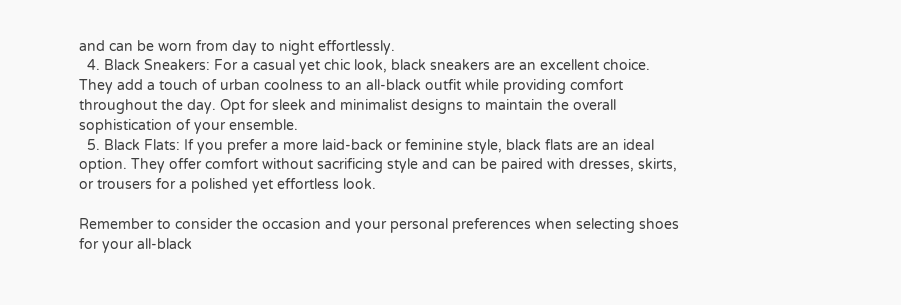and can be worn from day to night effortlessly.
  4. Black Sneakers: For a casual yet chic look, black sneakers are an excellent choice. They add a touch of urban coolness to an all-black outfit while providing comfort throughout the day. Opt for sleek and minimalist designs to maintain the overall sophistication of your ensemble.
  5. Black Flats: If you prefer a more laid-back or feminine style, black flats are an ideal option. They offer comfort without sacrificing style and can be paired with dresses, skirts, or trousers for a polished yet effortless look.

Remember to consider the occasion and your personal preferences when selecting shoes for your all-black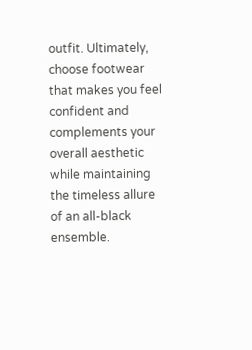outfit. Ultimately, choose footwear that makes you feel confident and complements your overall aesthetic while maintaining the timeless allure of an all-black ensemble.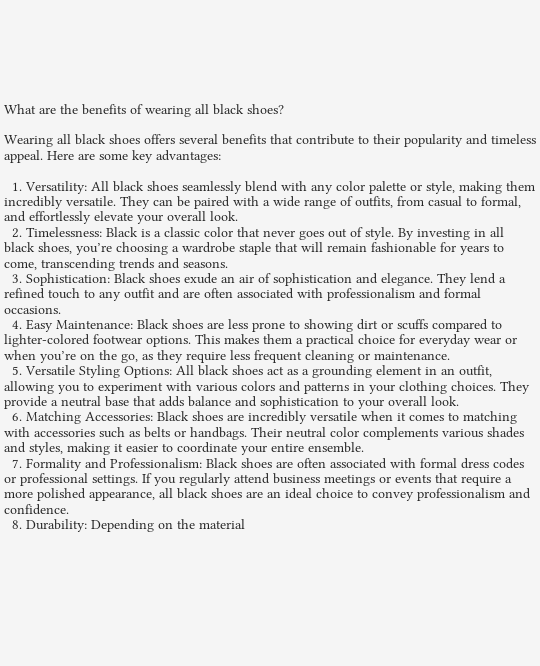What are the benefits of wearing all black shoes?

Wearing all black shoes offers several benefits that contribute to their popularity and timeless appeal. Here are some key advantages:

  1. Versatility: All black shoes seamlessly blend with any color palette or style, making them incredibly versatile. They can be paired with a wide range of outfits, from casual to formal, and effortlessly elevate your overall look.
  2. Timelessness: Black is a classic color that never goes out of style. By investing in all black shoes, you’re choosing a wardrobe staple that will remain fashionable for years to come, transcending trends and seasons.
  3. Sophistication: Black shoes exude an air of sophistication and elegance. They lend a refined touch to any outfit and are often associated with professionalism and formal occasions.
  4. Easy Maintenance: Black shoes are less prone to showing dirt or scuffs compared to lighter-colored footwear options. This makes them a practical choice for everyday wear or when you’re on the go, as they require less frequent cleaning or maintenance.
  5. Versatile Styling Options: All black shoes act as a grounding element in an outfit, allowing you to experiment with various colors and patterns in your clothing choices. They provide a neutral base that adds balance and sophistication to your overall look.
  6. Matching Accessories: Black shoes are incredibly versatile when it comes to matching with accessories such as belts or handbags. Their neutral color complements various shades and styles, making it easier to coordinate your entire ensemble.
  7. Formality and Professionalism: Black shoes are often associated with formal dress codes or professional settings. If you regularly attend business meetings or events that require a more polished appearance, all black shoes are an ideal choice to convey professionalism and confidence.
  8. Durability: Depending on the material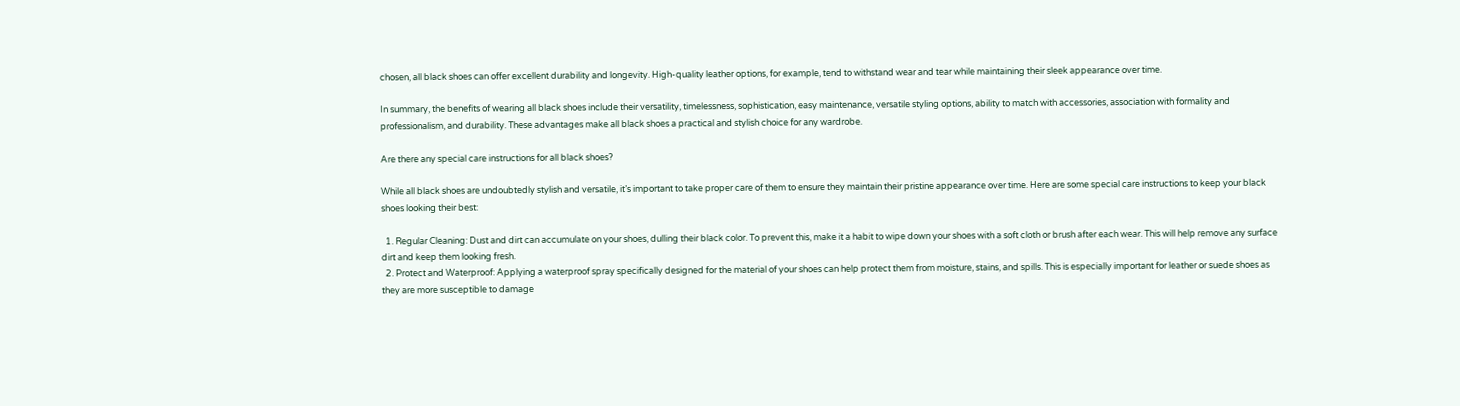chosen, all black shoes can offer excellent durability and longevity. High-quality leather options, for example, tend to withstand wear and tear while maintaining their sleek appearance over time.

In summary, the benefits of wearing all black shoes include their versatility, timelessness, sophistication, easy maintenance, versatile styling options, ability to match with accessories, association with formality and professionalism, and durability. These advantages make all black shoes a practical and stylish choice for any wardrobe.

Are there any special care instructions for all black shoes?

While all black shoes are undoubtedly stylish and versatile, it’s important to take proper care of them to ensure they maintain their pristine appearance over time. Here are some special care instructions to keep your black shoes looking their best:

  1. Regular Cleaning: Dust and dirt can accumulate on your shoes, dulling their black color. To prevent this, make it a habit to wipe down your shoes with a soft cloth or brush after each wear. This will help remove any surface dirt and keep them looking fresh.
  2. Protect and Waterproof: Applying a waterproof spray specifically designed for the material of your shoes can help protect them from moisture, stains, and spills. This is especially important for leather or suede shoes as they are more susceptible to damage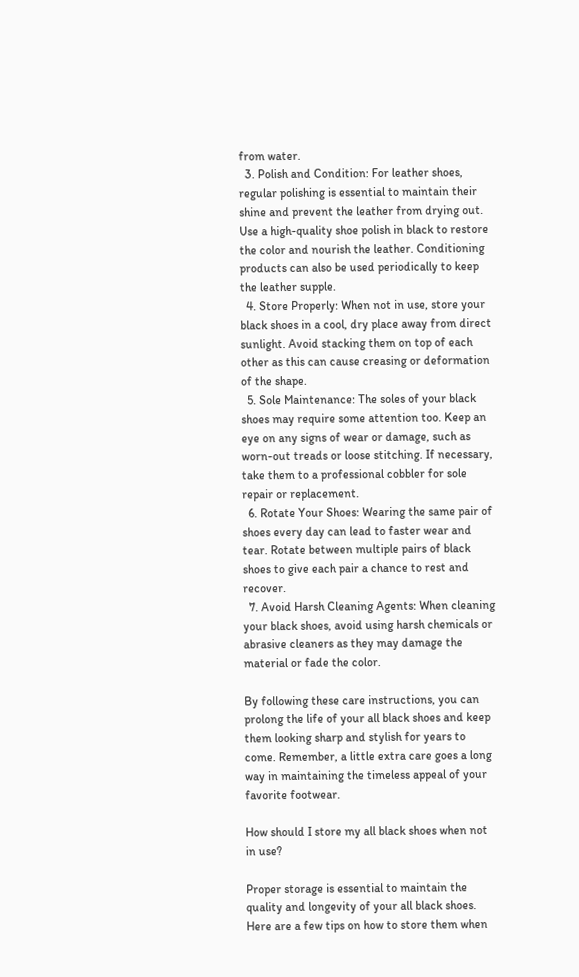from water.
  3. Polish and Condition: For leather shoes, regular polishing is essential to maintain their shine and prevent the leather from drying out. Use a high-quality shoe polish in black to restore the color and nourish the leather. Conditioning products can also be used periodically to keep the leather supple.
  4. Store Properly: When not in use, store your black shoes in a cool, dry place away from direct sunlight. Avoid stacking them on top of each other as this can cause creasing or deformation of the shape.
  5. Sole Maintenance: The soles of your black shoes may require some attention too. Keep an eye on any signs of wear or damage, such as worn-out treads or loose stitching. If necessary, take them to a professional cobbler for sole repair or replacement.
  6. Rotate Your Shoes: Wearing the same pair of shoes every day can lead to faster wear and tear. Rotate between multiple pairs of black shoes to give each pair a chance to rest and recover.
  7. Avoid Harsh Cleaning Agents: When cleaning your black shoes, avoid using harsh chemicals or abrasive cleaners as they may damage the material or fade the color.

By following these care instructions, you can prolong the life of your all black shoes and keep them looking sharp and stylish for years to come. Remember, a little extra care goes a long way in maintaining the timeless appeal of your favorite footwear.

How should I store my all black shoes when not in use?

Proper storage is essential to maintain the quality and longevity of your all black shoes. Here are a few tips on how to store them when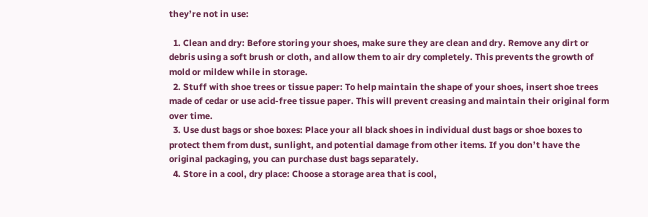they’re not in use:

  1. Clean and dry: Before storing your shoes, make sure they are clean and dry. Remove any dirt or debris using a soft brush or cloth, and allow them to air dry completely. This prevents the growth of mold or mildew while in storage.
  2. Stuff with shoe trees or tissue paper: To help maintain the shape of your shoes, insert shoe trees made of cedar or use acid-free tissue paper. This will prevent creasing and maintain their original form over time.
  3. Use dust bags or shoe boxes: Place your all black shoes in individual dust bags or shoe boxes to protect them from dust, sunlight, and potential damage from other items. If you don’t have the original packaging, you can purchase dust bags separately.
  4. Store in a cool, dry place: Choose a storage area that is cool,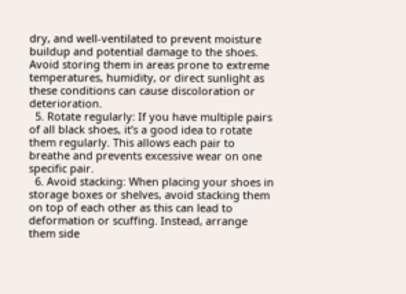dry, and well-ventilated to prevent moisture buildup and potential damage to the shoes. Avoid storing them in areas prone to extreme temperatures, humidity, or direct sunlight as these conditions can cause discoloration or deterioration.
  5. Rotate regularly: If you have multiple pairs of all black shoes, it’s a good idea to rotate them regularly. This allows each pair to breathe and prevents excessive wear on one specific pair.
  6. Avoid stacking: When placing your shoes in storage boxes or shelves, avoid stacking them on top of each other as this can lead to deformation or scuffing. Instead, arrange them side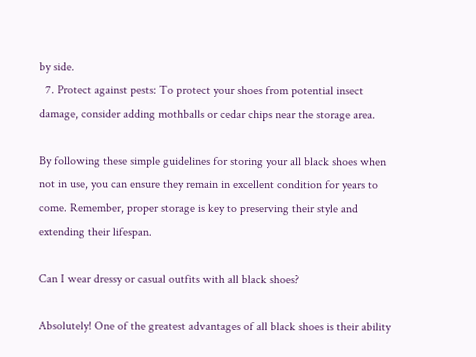by side.
  7. Protect against pests: To protect your shoes from potential insect damage, consider adding mothballs or cedar chips near the storage area.

By following these simple guidelines for storing your all black shoes when not in use, you can ensure they remain in excellent condition for years to come. Remember, proper storage is key to preserving their style and extending their lifespan.

Can I wear dressy or casual outfits with all black shoes?

Absolutely! One of the greatest advantages of all black shoes is their ability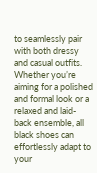to seamlessly pair with both dressy and casual outfits. Whether you’re aiming for a polished and formal look or a relaxed and laid-back ensemble, all black shoes can effortlessly adapt to your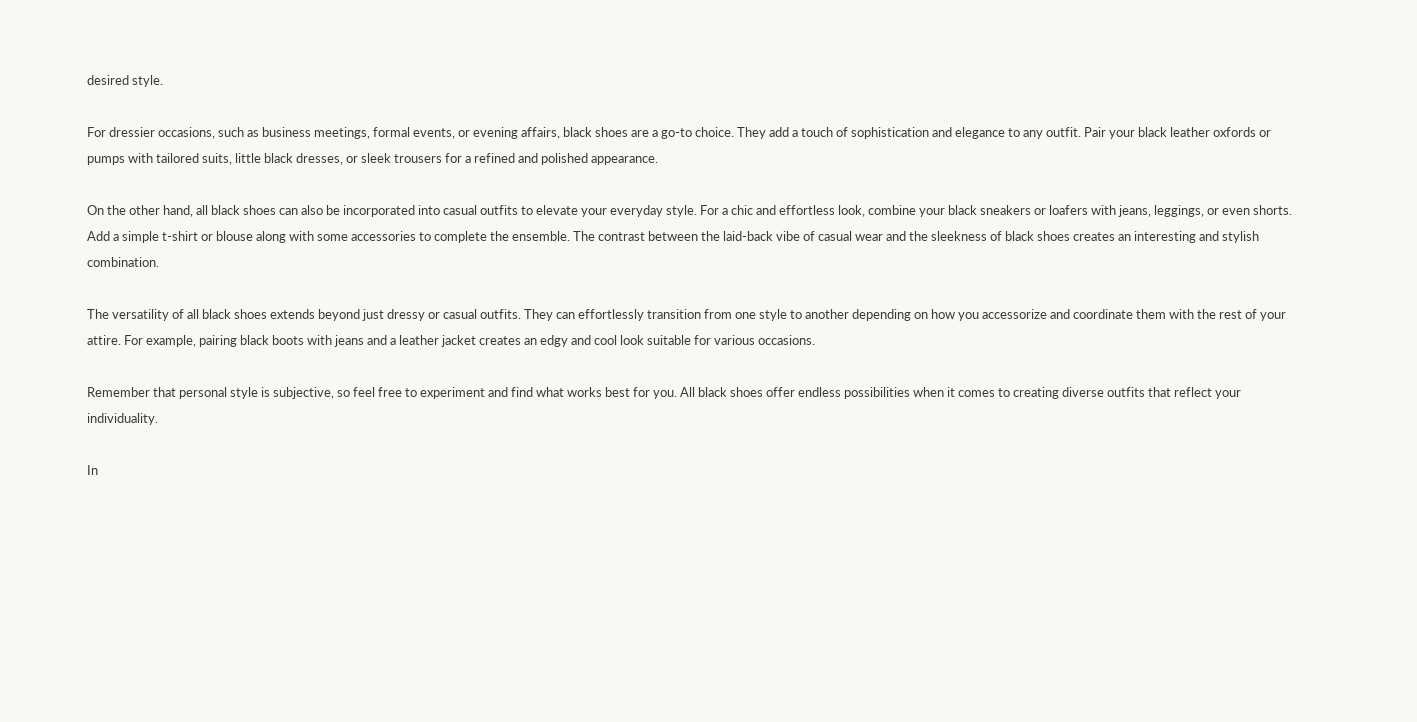desired style.

For dressier occasions, such as business meetings, formal events, or evening affairs, black shoes are a go-to choice. They add a touch of sophistication and elegance to any outfit. Pair your black leather oxfords or pumps with tailored suits, little black dresses, or sleek trousers for a refined and polished appearance.

On the other hand, all black shoes can also be incorporated into casual outfits to elevate your everyday style. For a chic and effortless look, combine your black sneakers or loafers with jeans, leggings, or even shorts. Add a simple t-shirt or blouse along with some accessories to complete the ensemble. The contrast between the laid-back vibe of casual wear and the sleekness of black shoes creates an interesting and stylish combination.

The versatility of all black shoes extends beyond just dressy or casual outfits. They can effortlessly transition from one style to another depending on how you accessorize and coordinate them with the rest of your attire. For example, pairing black boots with jeans and a leather jacket creates an edgy and cool look suitable for various occasions.

Remember that personal style is subjective, so feel free to experiment and find what works best for you. All black shoes offer endless possibilities when it comes to creating diverse outfits that reflect your individuality.

In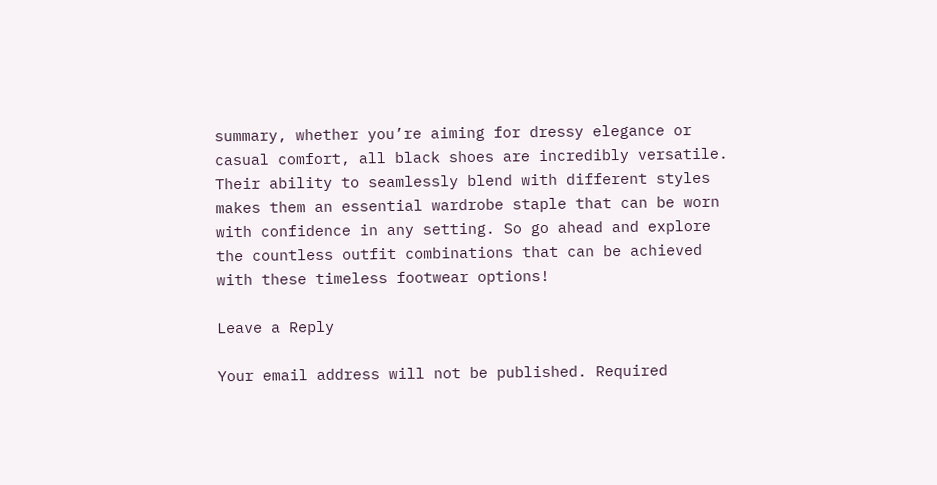summary, whether you’re aiming for dressy elegance or casual comfort, all black shoes are incredibly versatile. Their ability to seamlessly blend with different styles makes them an essential wardrobe staple that can be worn with confidence in any setting. So go ahead and explore the countless outfit combinations that can be achieved with these timeless footwear options!

Leave a Reply

Your email address will not be published. Required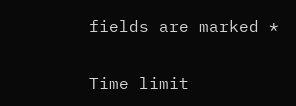fields are marked *

Time limit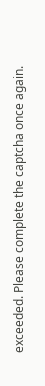exceeded. Please complete the captcha once again.